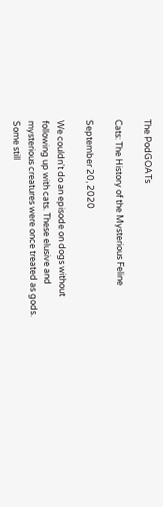The PodGOATs

Cats: The History of the Mysterious Feline

September 20, 2020

We couldn't do an episode on dogs without following up with cats. These elusive and mysterious creatures were once treated as gods. Some still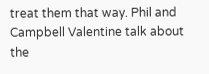treat them that way. Phil and Campbell Valentine talk about the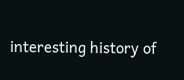interesting history of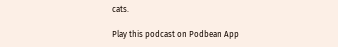cats.

Play this podcast on Podbean App